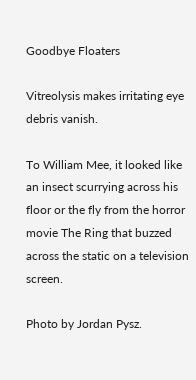Goodbye Floaters

Vitreolysis makes irritating eye debris vanish.

To William Mee, it looked like an insect scurrying across his floor or the fly from the horror movie The Ring that buzzed across the static on a television screen.

Photo by Jordan Pysz.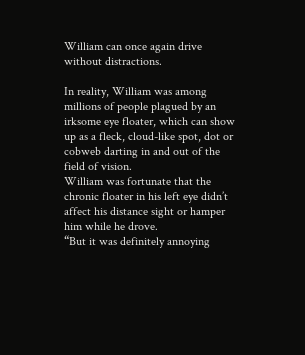William can once again drive without distractions.

In reality, William was among millions of people plagued by an irksome eye floater, which can show up as a fleck, cloud-like spot, dot or cobweb darting in and out of the field of vision.
William was fortunate that the chronic floater in his left eye didn’t affect his distance sight or hamper him while he drove.
“But it was definitely annoying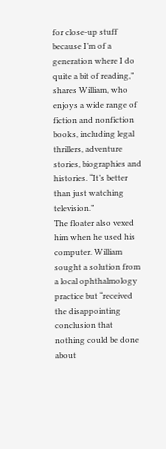for close-up stuff because I’m of a generation where I do quite a bit of reading,” shares William, who enjoys a wide range of fiction and nonfiction books, including legal thrillers, adventure stories, biographies and histories. “It’s better than just watching television.”
The floater also vexed him when he used his computer. William sought a solution from a local ophthalmology practice but “received the disappointing conclusion that nothing could be done about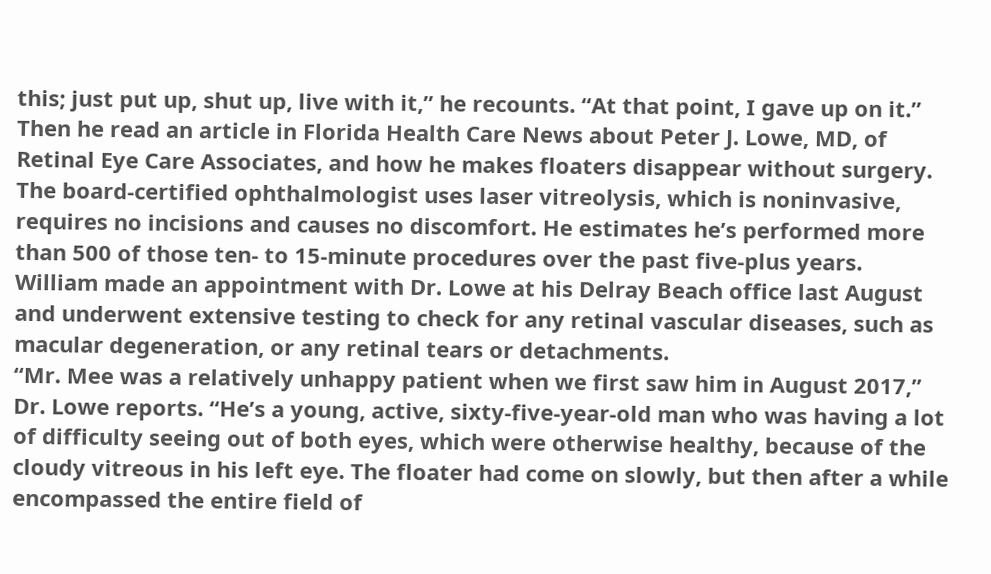this; just put up, shut up, live with it,” he recounts. “At that point, I gave up on it.”
Then he read an article in Florida Health Care News about Peter J. Lowe, MD, of Retinal Eye Care Associates, and how he makes floaters disappear without surgery. The board-certified ophthalmologist uses laser vitreolysis, which is noninvasive, requires no incisions and causes no discomfort. He estimates he’s performed more than 500 of those ten- to 15-minute procedures over the past five-plus years.
William made an appointment with Dr. Lowe at his Delray Beach office last August and underwent extensive testing to check for any retinal vascular diseases, such as macular degeneration, or any retinal tears or detachments.
“Mr. Mee was a relatively unhappy patient when we first saw him in August 2017,” Dr. Lowe reports. “He’s a young, active, sixty-five-year-old man who was having a lot of difficulty seeing out of both eyes, which were otherwise healthy, because of the cloudy vitreous in his left eye. The floater had come on slowly, but then after a while encompassed the entire field of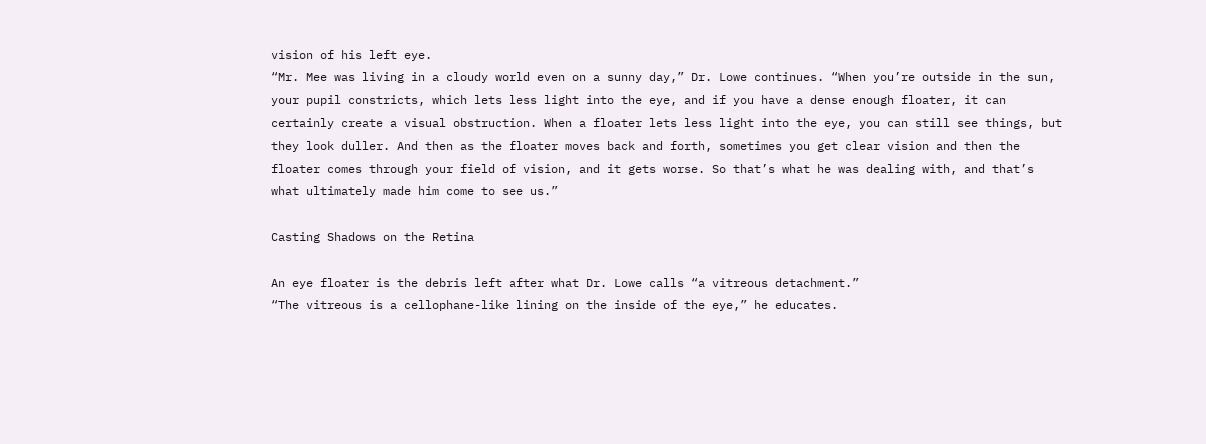vision of his left eye.
“Mr. Mee was living in a cloudy world even on a sunny day,” Dr. Lowe continues. “When you’re outside in the sun, your pupil constricts, which lets less light into the eye, and if you have a dense enough floater, it can certainly create a visual obstruction. When a floater lets less light into the eye, you can still see things, but they look duller. And then as the floater moves back and forth, sometimes you get clear vision and then the floater comes through your field of vision, and it gets worse. So that’s what he was dealing with, and that’s what ultimately made him come to see us.”

Casting Shadows on the Retina

An eye floater is the debris left after what Dr. Lowe calls “a vitreous detachment.”
“The vitreous is a cellophane-like lining on the inside of the eye,” he educates.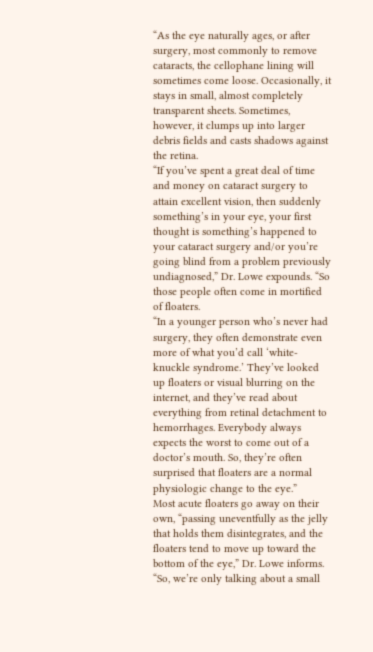“As the eye naturally ages, or after surgery, most commonly to remove cataracts, the cellophane lining will sometimes come loose. Occasionally, it stays in small, almost completely transparent sheets. Sometimes, however, it clumps up into larger debris fields and casts shadows against the retina.
“If you’ve spent a great deal of time and money on cataract surgery to attain excellent vision, then suddenly something’s in your eye, your first thought is something’s happened to your cataract surgery and/or you’re going blind from a problem previously undiagnosed,” Dr. Lowe expounds. “So those people often come in mortified of floaters.
“In a younger person who’s never had surgery, they often demonstrate even more of what you’d call ‘white-knuckle syndrome.’ They’ve looked up floaters or visual blurring on the internet, and they’ve read about everything from retinal detachment to hemorrhages. Everybody always expects the worst to come out of a doctor’s mouth. So, they’re often surprised that floaters are a normal physiologic change to the eye.”
Most acute floaters go away on their own, “passing uneventfully as the jelly that holds them disintegrates, and the floaters tend to move up toward the bottom of the eye,” Dr. Lowe informs. “So, we’re only talking about a small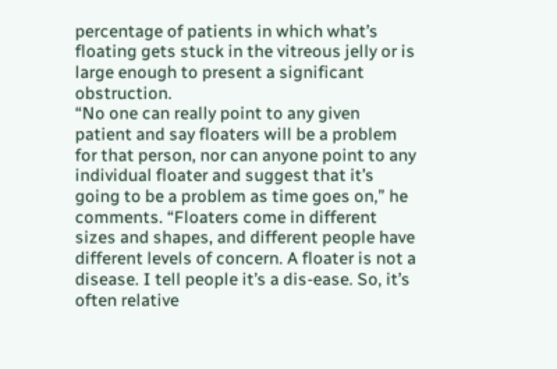percentage of patients in which what’s floating gets stuck in the vitreous jelly or is large enough to present a significant obstruction.
“No one can really point to any given patient and say floaters will be a problem for that person, nor can anyone point to any individual floater and suggest that it’s going to be a problem as time goes on,” he comments. “Floaters come in different sizes and shapes, and different people have different levels of concern. A floater is not a disease. I tell people it’s a dis-ease. So, it’s often relative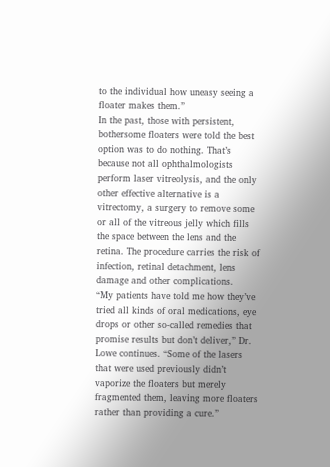to the individual how uneasy seeing a floater makes them.”
In the past, those with persistent, bothersome floaters were told the best option was to do nothing. That’s because not all ophthalmologists perform laser vitreolysis, and the only other effective alternative is a vitrectomy, a surgery to remove some or all of the vitreous jelly which fills the space between the lens and the retina. The procedure carries the risk of infection, retinal detachment, lens damage and other complications.
“My patients have told me how they’ve tried all kinds of oral medications, eye drops or other so-called remedies that promise results but don’t deliver,” Dr. Lowe continues. “Some of the lasers that were used previously didn’t vaporize the floaters but merely fragmented them, leaving more floaters rather than providing a cure.”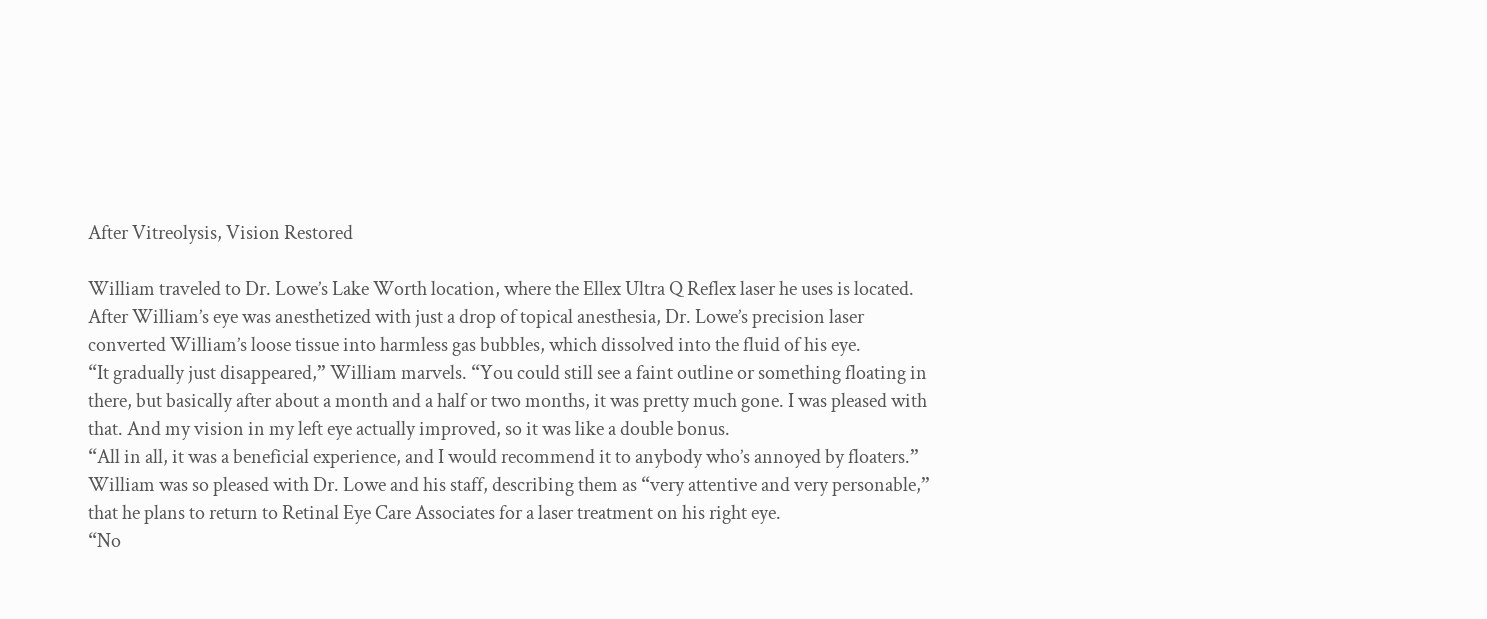After Vitreolysis, Vision Restored

William traveled to Dr. Lowe’s Lake Worth location, where the Ellex Ultra Q Reflex laser he uses is located. After William’s eye was anesthetized with just a drop of topical anesthesia, Dr. Lowe’s precision laser converted William’s loose tissue into harmless gas bubbles, which dissolved into the fluid of his eye.
“It gradually just disappeared,” William marvels. “You could still see a faint outline or something floating in there, but basically after about a month and a half or two months, it was pretty much gone. I was pleased with that. And my vision in my left eye actually improved, so it was like a double bonus.
“All in all, it was a beneficial experience, and I would recommend it to anybody who’s annoyed by floaters.”
William was so pleased with Dr. Lowe and his staff, describing them as “very attentive and very personable,” that he plans to return to Retinal Eye Care Associates for a laser treatment on his right eye.
“No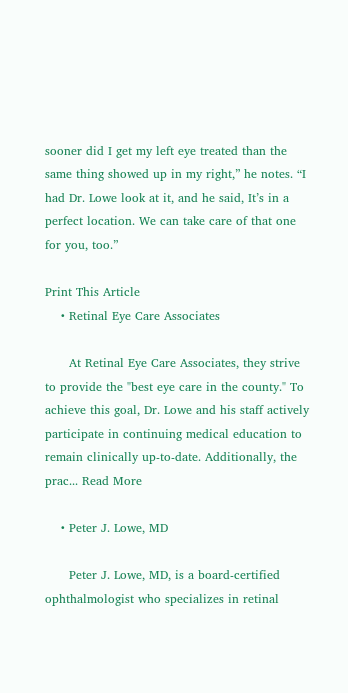sooner did I get my left eye treated than the same thing showed up in my right,” he notes. “I had Dr. Lowe look at it, and he said, It’s in a perfect location. We can take care of that one for you, too.”

Print This Article
    • Retinal Eye Care Associates

      At Retinal Eye Care Associates, they strive to provide the "best eye care in the county." To achieve this goal, Dr. Lowe and his staff actively participate in continuing medical education to remain clinically up-to-date. Additionally, the prac... Read More

    • Peter J. Lowe, MD

      Peter J. Lowe, MD, is a board-certified ophthalmologist who specializes in retinal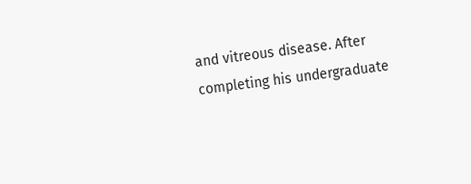and vitreous disease. After completing his undergraduate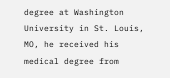degree at Washington University in St. Louis, MO, he received his medical degree from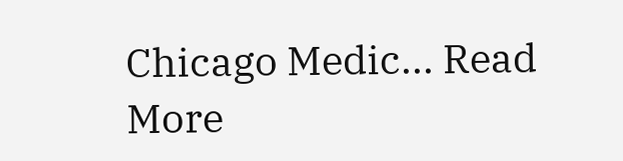Chicago Medic... Read More